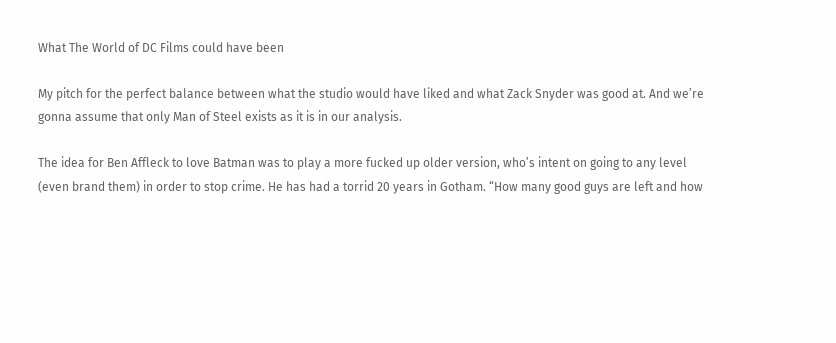What The World of DC Films could have been

My pitch for the perfect balance between what the studio would have liked and what Zack Snyder was good at. And we’re gonna assume that only Man of Steel exists as it is in our analysis.

The idea for Ben Affleck to love Batman was to play a more fucked up older version, who’s intent on going to any level (even brand them) in order to stop crime. He has had a torrid 20 years in Gotham. “How many good guys are left and how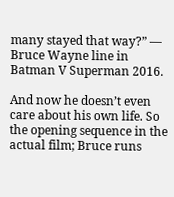many stayed that way?” — Bruce Wayne line in Batman V Superman 2016.

And now he doesn’t even care about his own life. So the opening sequence in the actual film; Bruce runs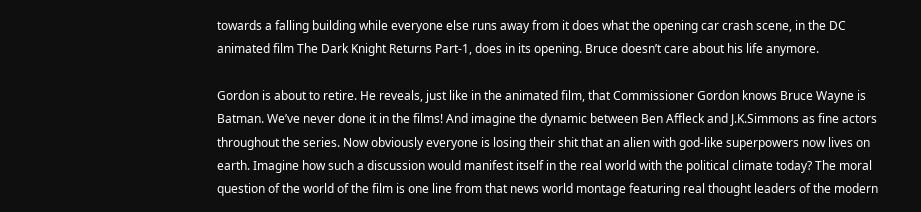towards a falling building while everyone else runs away from it does what the opening car crash scene, in the DC animated film The Dark Knight Returns Part-1, does in its opening. Bruce doesn’t care about his life anymore.

Gordon is about to retire. He reveals, just like in the animated film, that Commissioner Gordon knows Bruce Wayne is Batman. We’ve never done it in the films! And imagine the dynamic between Ben Affleck and J.K.Simmons as fine actors throughout the series. Now obviously everyone is losing their shit that an alien with god-like superpowers now lives on earth. Imagine how such a discussion would manifest itself in the real world with the political climate today? The moral question of the world of the film is one line from that news world montage featuring real thought leaders of the modern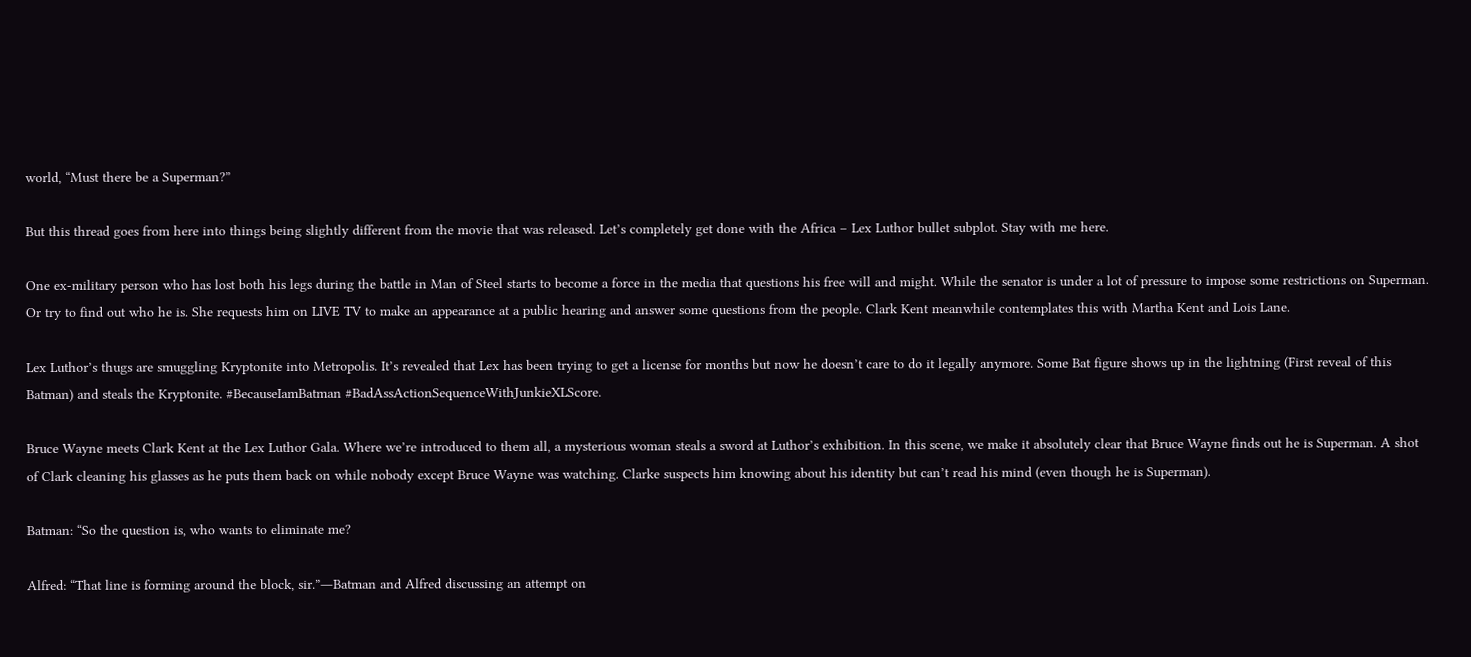world, “Must there be a Superman?”

But this thread goes from here into things being slightly different from the movie that was released. Let’s completely get done with the Africa – Lex Luthor bullet subplot. Stay with me here.

One ex-military person who has lost both his legs during the battle in Man of Steel starts to become a force in the media that questions his free will and might. While the senator is under a lot of pressure to impose some restrictions on Superman. Or try to find out who he is. She requests him on LIVE TV to make an appearance at a public hearing and answer some questions from the people. Clark Kent meanwhile contemplates this with Martha Kent and Lois Lane.

Lex Luthor’s thugs are smuggling Kryptonite into Metropolis. It’s revealed that Lex has been trying to get a license for months but now he doesn’t care to do it legally anymore. Some Bat figure shows up in the lightning (First reveal of this Batman) and steals the Kryptonite. #BecauseIamBatman #BadAssActionSequenceWithJunkieXLScore.

Bruce Wayne meets Clark Kent at the Lex Luthor Gala. Where we’re introduced to them all, a mysterious woman steals a sword at Luthor’s exhibition. In this scene, we make it absolutely clear that Bruce Wayne finds out he is Superman. A shot of Clark cleaning his glasses as he puts them back on while nobody except Bruce Wayne was watching. Clarke suspects him knowing about his identity but can’t read his mind (even though he is Superman).

Batman: “So the question is, who wants to eliminate me?

Alfred: “That line is forming around the block, sir.”―Batman and Alfred discussing an attempt on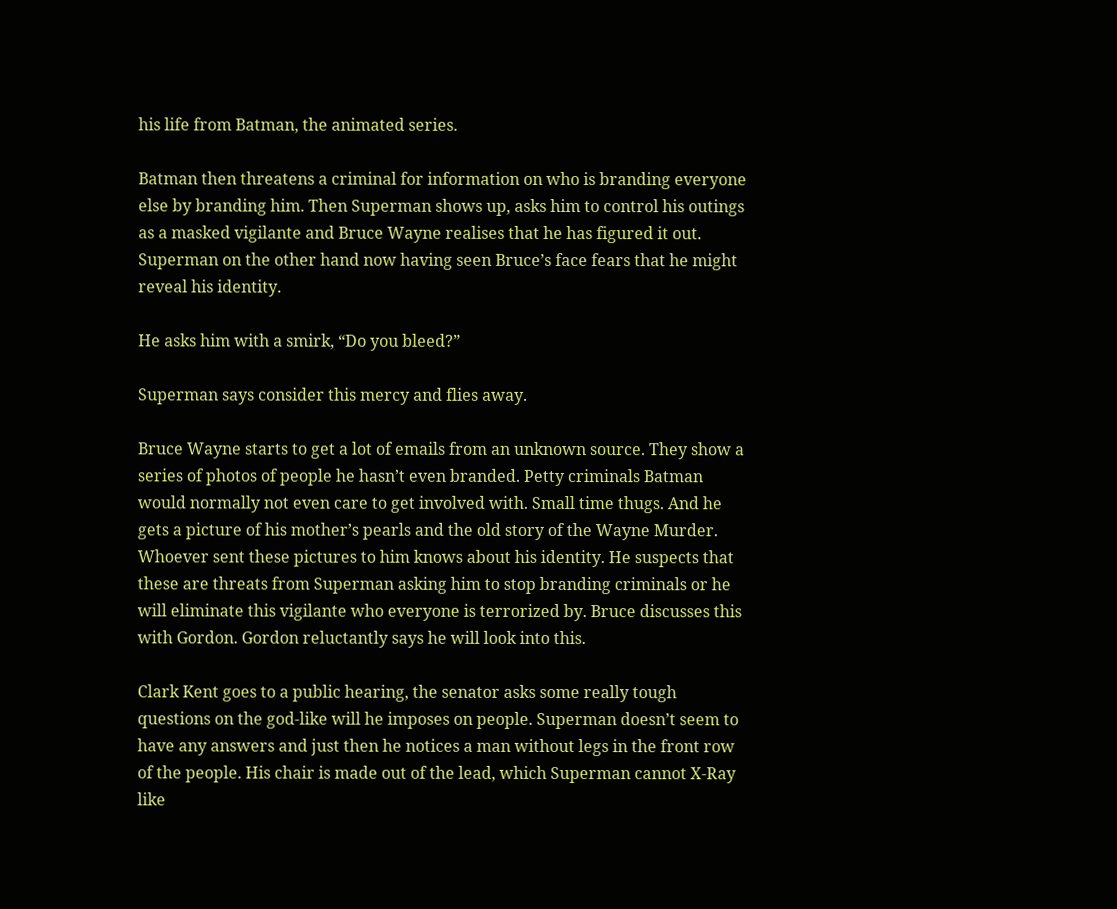his life from Batman, the animated series.

Batman then threatens a criminal for information on who is branding everyone else by branding him. Then Superman shows up, asks him to control his outings as a masked vigilante and Bruce Wayne realises that he has figured it out. Superman on the other hand now having seen Bruce’s face fears that he might reveal his identity.

He asks him with a smirk, “Do you bleed?”

Superman says consider this mercy and flies away.

Bruce Wayne starts to get a lot of emails from an unknown source. They show a series of photos of people he hasn’t even branded. Petty criminals Batman would normally not even care to get involved with. Small time thugs. And he gets a picture of his mother’s pearls and the old story of the Wayne Murder. Whoever sent these pictures to him knows about his identity. He suspects that these are threats from Superman asking him to stop branding criminals or he will eliminate this vigilante who everyone is terrorized by. Bruce discusses this with Gordon. Gordon reluctantly says he will look into this.

Clark Kent goes to a public hearing, the senator asks some really tough questions on the god-like will he imposes on people. Superman doesn’t seem to have any answers and just then he notices a man without legs in the front row of the people. His chair is made out of the lead, which Superman cannot X-Ray like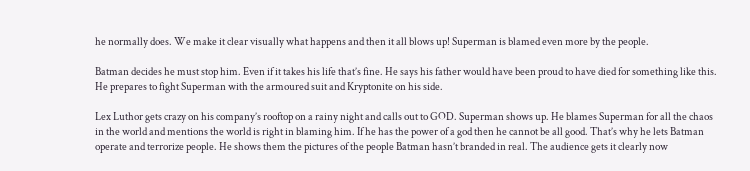he normally does. We make it clear visually what happens and then it all blows up! Superman is blamed even more by the people.

Batman decides he must stop him. Even if it takes his life that’s fine. He says his father would have been proud to have died for something like this. He prepares to fight Superman with the armoured suit and Kryptonite on his side.

Lex Luthor gets crazy on his company’s rooftop on a rainy night and calls out to GOD. Superman shows up. He blames Superman for all the chaos in the world and mentions the world is right in blaming him. If he has the power of a god then he cannot be all good. That’s why he lets Batman operate and terrorize people. He shows them the pictures of the people Batman hasn’t branded in real. The audience gets it clearly now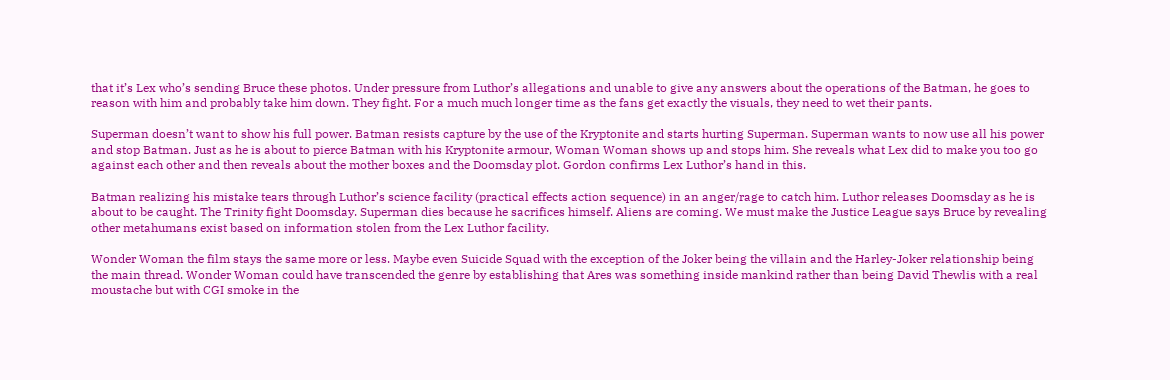that it’s Lex who’s sending Bruce these photos. Under pressure from Luthor’s allegations and unable to give any answers about the operations of the Batman, he goes to reason with him and probably take him down. They fight. For a much much longer time as the fans get exactly the visuals, they need to wet their pants.

Superman doesn’t want to show his full power. Batman resists capture by the use of the Kryptonite and starts hurting Superman. Superman wants to now use all his power and stop Batman. Just as he is about to pierce Batman with his Kryptonite armour, Woman Woman shows up and stops him. She reveals what Lex did to make you too go against each other and then reveals about the mother boxes and the Doomsday plot. Gordon confirms Lex Luthor’s hand in this.

Batman realizing his mistake tears through Luthor’s science facility (practical effects action sequence) in an anger/rage to catch him. Luthor releases Doomsday as he is about to be caught. The Trinity fight Doomsday. Superman dies because he sacrifices himself. Aliens are coming. We must make the Justice League says Bruce by revealing other metahumans exist based on information stolen from the Lex Luthor facility.

Wonder Woman the film stays the same more or less. Maybe even Suicide Squad with the exception of the Joker being the villain and the Harley-Joker relationship being the main thread. Wonder Woman could have transcended the genre by establishing that Ares was something inside mankind rather than being David Thewlis with a real moustache but with CGI smoke in the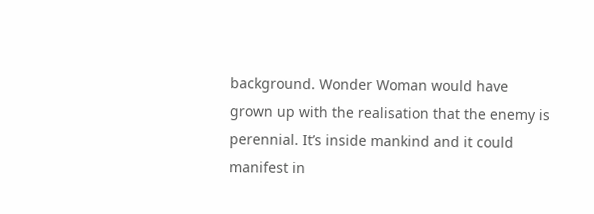background. Wonder Woman would have grown up with the realisation that the enemy is perennial. It’s inside mankind and it could manifest in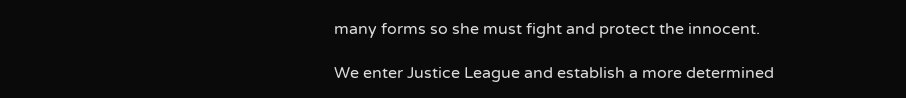many forms so she must fight and protect the innocent.

We enter Justice League and establish a more determined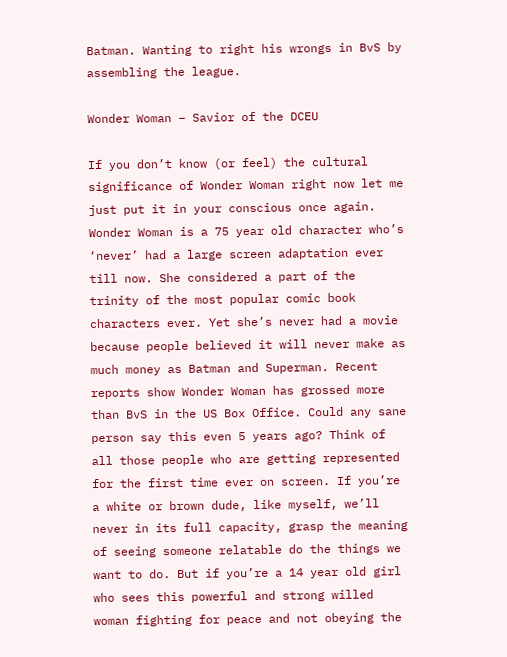Batman. Wanting to right his wrongs in BvS by assembling the league.

Wonder Woman – Savior of the DCEU

If you don’t know (or feel) the cultural significance of Wonder Woman right now let me just put it in your conscious once again. Wonder Woman is a 75 year old character who’s ‘never’ had a large screen adaptation ever till now. She considered a part of the trinity of the most popular comic book characters ever. Yet she’s never had a movie because people believed it will never make as much money as Batman and Superman. Recent reports show Wonder Woman has grossed more than BvS in the US Box Office. Could any sane person say this even 5 years ago? Think of all those people who are getting represented for the first time ever on screen. If you’re a white or brown dude, like myself, we’ll never in its full capacity, grasp the meaning
of seeing someone relatable do the things we want to do. But if you’re a 14 year old girl who sees this powerful and strong willed woman fighting for peace and not obeying the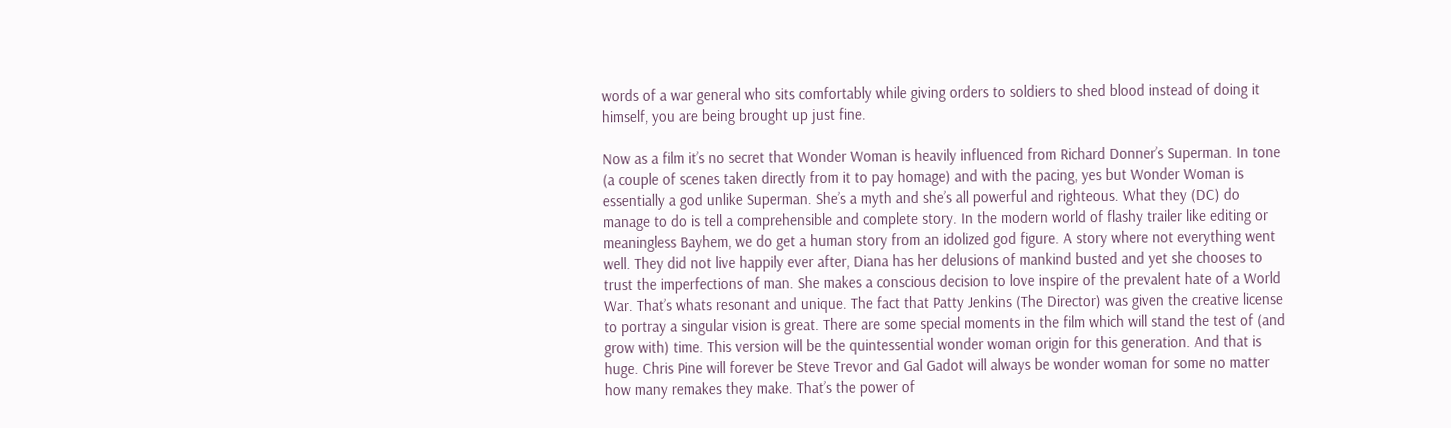words of a war general who sits comfortably while giving orders to soldiers to shed blood instead of doing it himself, you are being brought up just fine.

Now as a film it’s no secret that Wonder Woman is heavily influenced from Richard Donner’s Superman. In tone (a couple of scenes taken directly from it to pay homage) and with the pacing, yes but Wonder Woman is essentially a god unlike Superman. She’s a myth and she’s all powerful and righteous. What they (DC) do manage to do is tell a comprehensible and complete story. In the modern world of flashy trailer like editing or meaningless Bayhem, we do get a human story from an idolized god figure. A story where not everything went well. They did not live happily ever after, Diana has her delusions of mankind busted and yet she chooses to trust the imperfections of man. She makes a conscious decision to love inspire of the prevalent hate of a World War. That’s whats resonant and unique. The fact that Patty Jenkins (The Director) was given the creative license to portray a singular vision is great. There are some special moments in the film which will stand the test of (and grow with) time. This version will be the quintessential wonder woman origin for this generation. And that is huge. Chris Pine will forever be Steve Trevor and Gal Gadot will always be wonder woman for some no matter how many remakes they make. That’s the power of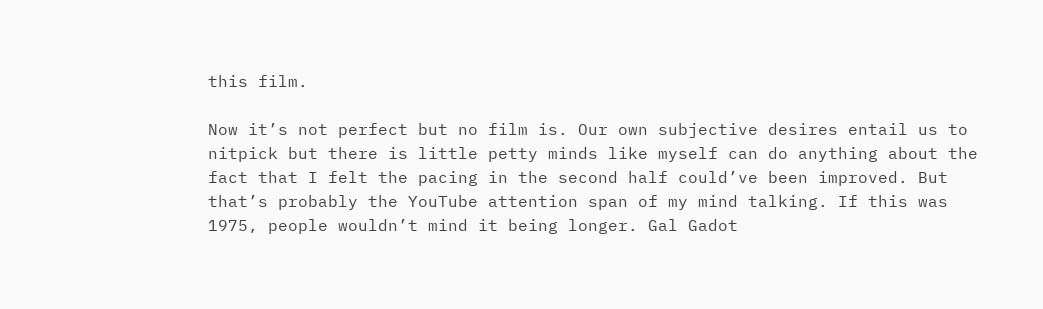this film.

Now it’s not perfect but no film is. Our own subjective desires entail us to nitpick but there is little petty minds like myself can do anything about the fact that I felt the pacing in the second half could’ve been improved. But that’s probably the YouTube attention span of my mind talking. If this was 1975, people wouldn’t mind it being longer. Gal Gadot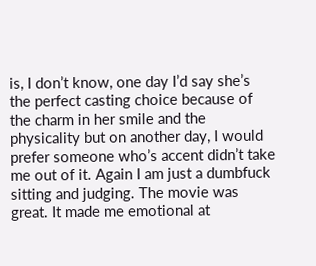is, I don’t know, one day I’d say she’s the perfect casting choice because of the charm in her smile and the physicality but on another day, I would prefer someone who’s accent didn’t take me out of it. Again I am just a dumbfuck sitting and judging. The movie was great. It made me emotional at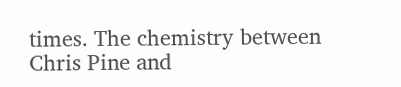times. The chemistry between Chris Pine and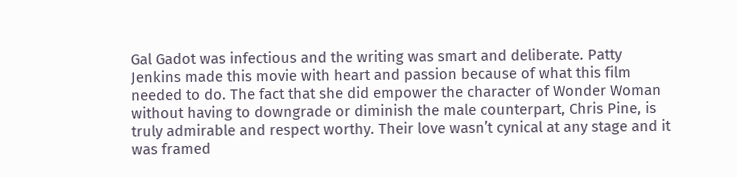Gal Gadot was infectious and the writing was smart and deliberate. Patty Jenkins made this movie with heart and passion because of what this film needed to do. The fact that she did empower the character of Wonder Woman without having to downgrade or diminish the male counterpart, Chris Pine, is truly admirable and respect worthy. Their love wasn’t cynical at any stage and it was framed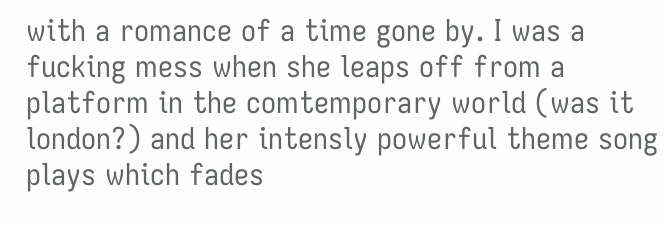with a romance of a time gone by. I was a fucking mess when she leaps off from a platform in the comtemporary world (was it london?) and her intensly powerful theme song plays which fades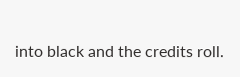into black and the credits roll.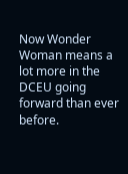Now Wonder Woman means a lot more in the DCEU going forward than ever before.